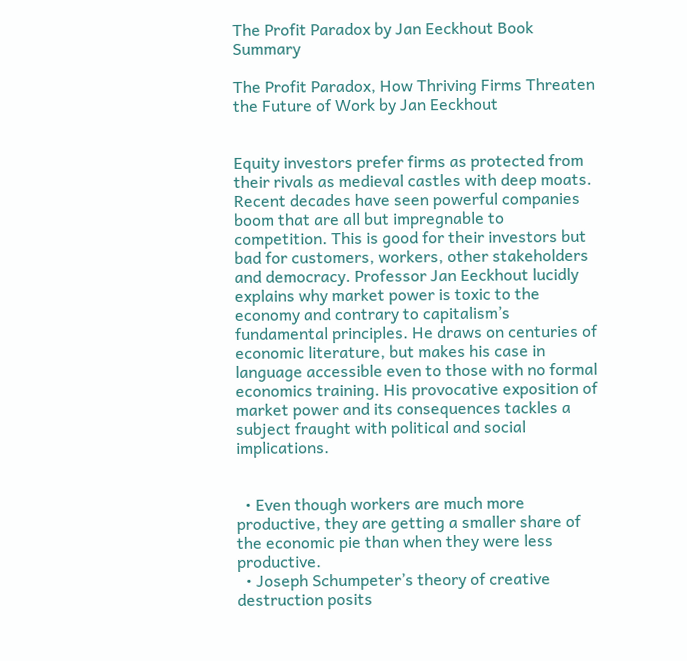The Profit Paradox by Jan Eeckhout Book Summary

The Profit Paradox, How Thriving Firms Threaten the Future of Work by Jan Eeckhout


Equity investors prefer firms as protected from their rivals as medieval castles with deep moats. Recent decades have seen powerful companies boom that are all but impregnable to competition. This is good for their investors but bad for customers, workers, other stakeholders and democracy. Professor Jan Eeckhout lucidly explains why market power is toxic to the economy and contrary to capitalism’s fundamental principles. He draws on centuries of economic literature, but makes his case in language accessible even to those with no formal economics training. His provocative exposition of market power and its consequences tackles a subject fraught with political and social implications.


  • Even though workers are much more productive, they are getting a smaller share of the economic pie than when they were less productive.
  • Joseph Schumpeter’s theory of creative destruction posits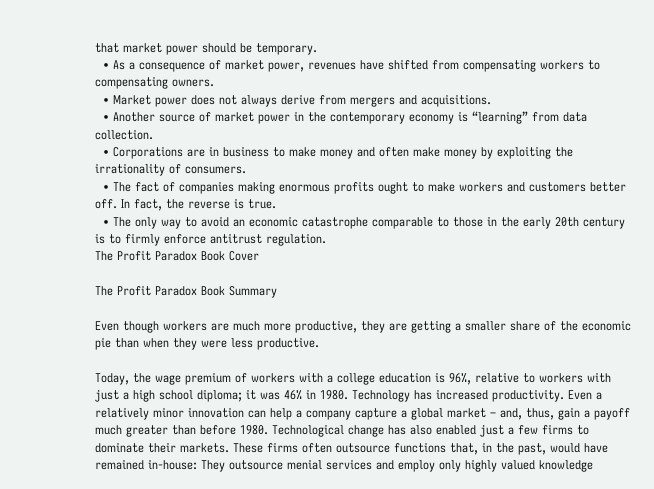that market power should be temporary.
  • As a consequence of market power, revenues have shifted from compensating workers to compensating owners.
  • Market power does not always derive from mergers and acquisitions.
  • Another source of market power in the contemporary economy is “learning” from data collection.
  • Corporations are in business to make money and often make money by exploiting the irrationality of consumers.
  • The fact of companies making enormous profits ought to make workers and customers better off. In fact, the reverse is true.
  • The only way to avoid an economic catastrophe comparable to those in the early 20th century is to firmly enforce antitrust regulation.
The Profit Paradox Book Cover

The Profit Paradox Book Summary

Even though workers are much more productive, they are getting a smaller share of the economic pie than when they were less productive.

Today, the wage premium of workers with a college education is 96%, relative to workers with just a high school diploma; it was 46% in 1980. Technology has increased productivity. Even a relatively minor innovation can help a company capture a global market – and, thus, gain a payoff much greater than before 1980. Technological change has also enabled just a few firms to dominate their markets. These firms often outsource functions that, in the past, would have remained in-house: They outsource menial services and employ only highly valued knowledge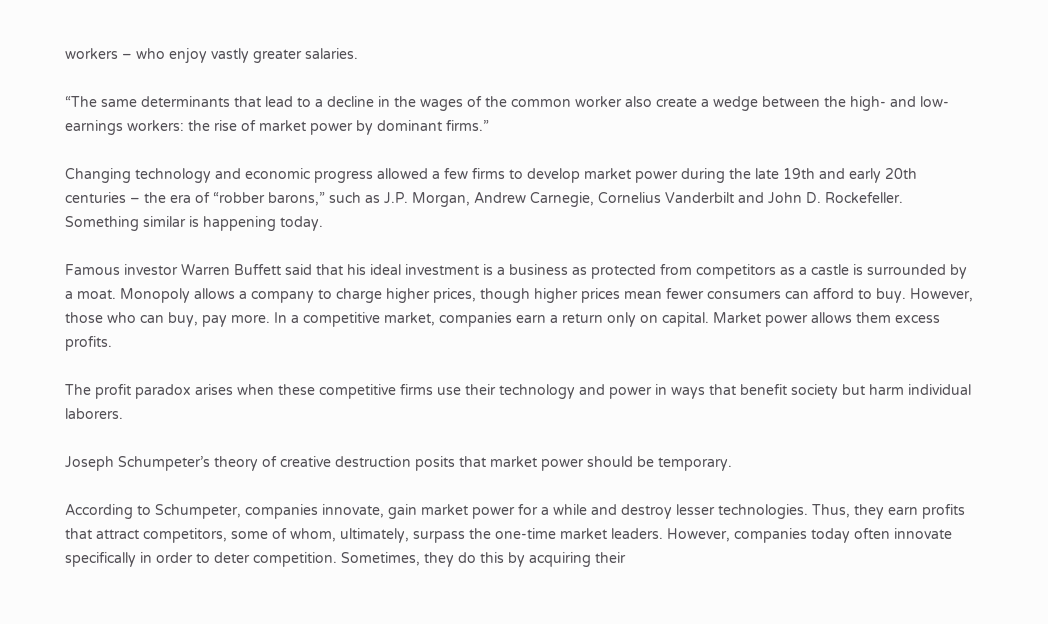workers – who enjoy vastly greater salaries.

“The same determinants that lead to a decline in the wages of the common worker also create a wedge between the high- and low-earnings workers: the rise of market power by dominant firms.”

Changing technology and economic progress allowed a few firms to develop market power during the late 19th and early 20th centuries – the era of “robber barons,” such as J.P. Morgan, Andrew Carnegie, Cornelius Vanderbilt and John D. Rockefeller. Something similar is happening today.

Famous investor Warren Buffett said that his ideal investment is a business as protected from competitors as a castle is surrounded by a moat. Monopoly allows a company to charge higher prices, though higher prices mean fewer consumers can afford to buy. However, those who can buy, pay more. In a competitive market, companies earn a return only on capital. Market power allows them excess profits.

The profit paradox arises when these competitive firms use their technology and power in ways that benefit society but harm individual laborers.

Joseph Schumpeter’s theory of creative destruction posits that market power should be temporary.

According to Schumpeter, companies innovate, gain market power for a while and destroy lesser technologies. Thus, they earn profits that attract competitors, some of whom, ultimately, surpass the one-time market leaders. However, companies today often innovate specifically in order to deter competition. Sometimes, they do this by acquiring their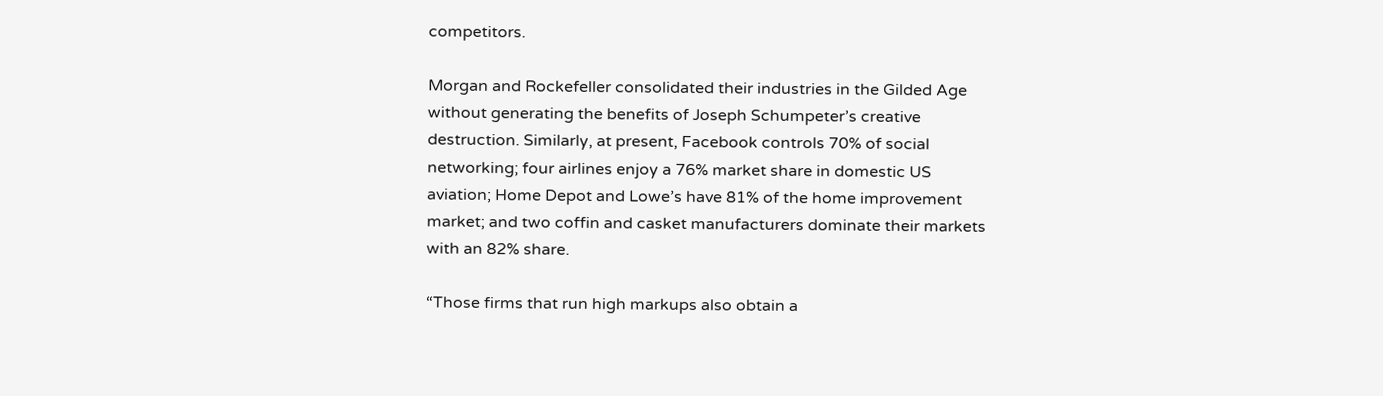competitors.

Morgan and Rockefeller consolidated their industries in the Gilded Age without generating the benefits of Joseph Schumpeter’s creative destruction. Similarly, at present, Facebook controls 70% of social networking; four airlines enjoy a 76% market share in domestic US aviation; Home Depot and Lowe’s have 81% of the home improvement market; and two coffin and casket manufacturers dominate their markets with an 82% share.

“Those firms that run high markups also obtain a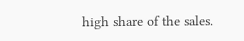high share of the sales.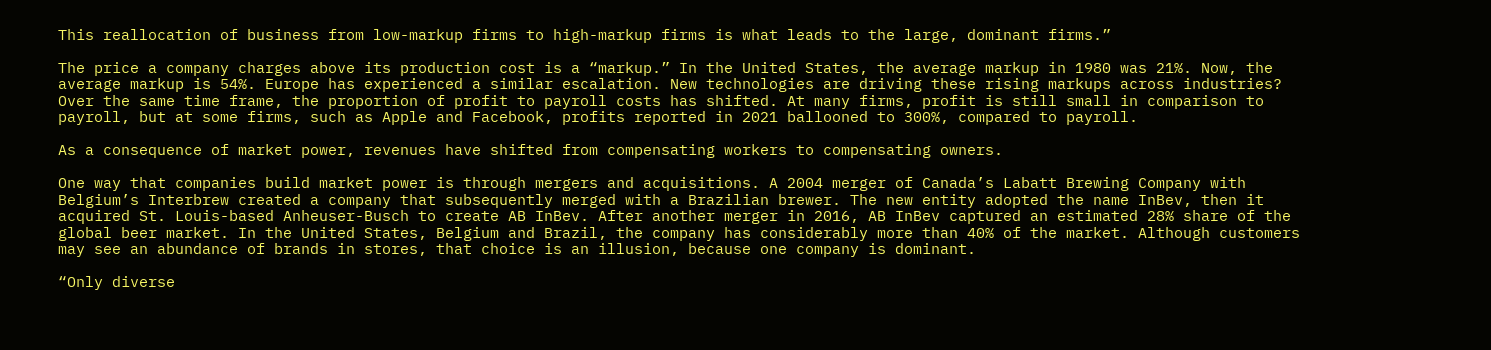This reallocation of business from low-markup firms to high-markup firms is what leads to the large, dominant firms.”

The price a company charges above its production cost is a “markup.” In the United States, the average markup in 1980 was 21%. Now, the average markup is 54%. Europe has experienced a similar escalation. New technologies are driving these rising markups across industries? Over the same time frame, the proportion of profit to payroll costs has shifted. At many firms, profit is still small in comparison to payroll, but at some firms, such as Apple and Facebook, profits reported in 2021 ballooned to 300%, compared to payroll.

As a consequence of market power, revenues have shifted from compensating workers to compensating owners.

One way that companies build market power is through mergers and acquisitions. A 2004 merger of Canada’s Labatt Brewing Company with Belgium’s Interbrew created a company that subsequently merged with a Brazilian brewer. The new entity adopted the name InBev, then it acquired St. Louis-based Anheuser-Busch to create AB InBev. After another merger in 2016, AB InBev captured an estimated 28% share of the global beer market. In the United States, Belgium and Brazil, the company has considerably more than 40% of the market. Although customers may see an abundance of brands in stores, that choice is an illusion, because one company is dominant.

“Only diverse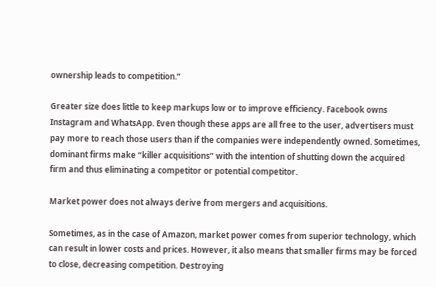ownership leads to competition.”

Greater size does little to keep markups low or to improve efficiency. Facebook owns Instagram and WhatsApp. Even though these apps are all free to the user, advertisers must pay more to reach those users than if the companies were independently owned. Sometimes, dominant firms make “killer acquisitions” with the intention of shutting down the acquired firm and thus eliminating a competitor or potential competitor.

Market power does not always derive from mergers and acquisitions.

Sometimes, as in the case of Amazon, market power comes from superior technology, which can result in lower costs and prices. However, it also means that smaller firms may be forced to close, decreasing competition. Destroying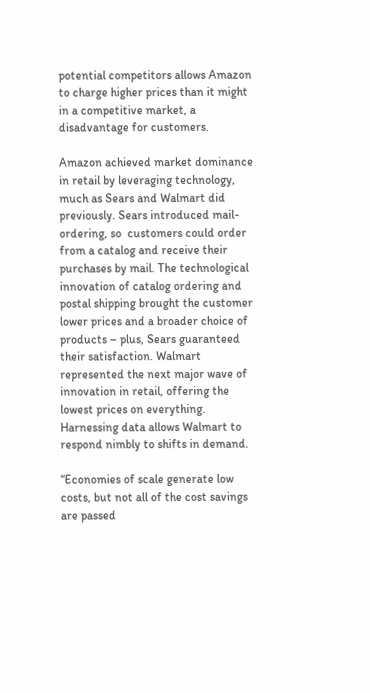potential competitors allows Amazon to charge higher prices than it might in a competitive market, a disadvantage for customers.

Amazon achieved market dominance in retail by leveraging technology, much as Sears and Walmart did previously. Sears introduced mail-ordering, so  customers could order from a catalog and receive their purchases by mail. The technological innovation of catalog ordering and postal shipping brought the customer lower prices and a broader choice of products – plus, Sears guaranteed their satisfaction. Walmart represented the next major wave of innovation in retail, offering the lowest prices on everything. Harnessing data allows Walmart to respond nimbly to shifts in demand.

“Economies of scale generate low costs, but not all of the cost savings are passed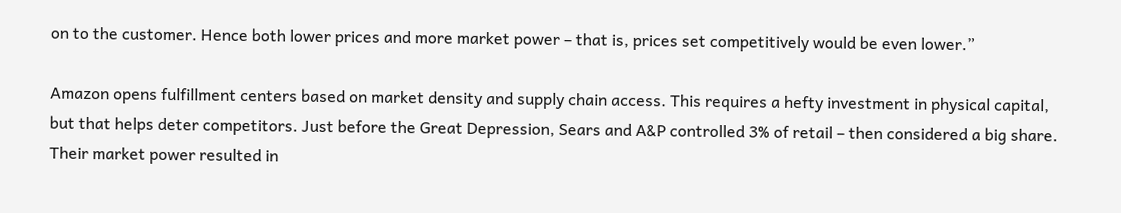on to the customer. Hence both lower prices and more market power – that is, prices set competitively would be even lower.”

Amazon opens fulfillment centers based on market density and supply chain access. This requires a hefty investment in physical capital, but that helps deter competitors. Just before the Great Depression, Sears and A&P controlled 3% of retail – then considered a big share. Their market power resulted in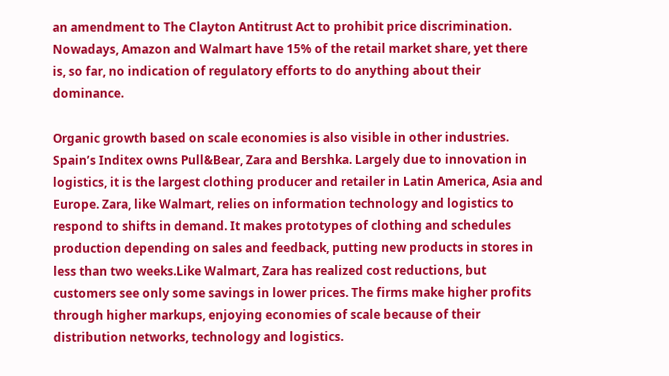an amendment to The Clayton Antitrust Act to prohibit price discrimination. Nowadays, Amazon and Walmart have 15% of the retail market share, yet there is, so far, no indication of regulatory efforts to do anything about their dominance.

Organic growth based on scale economies is also visible in other industries. Spain’s Inditex owns Pull&Bear, Zara and Bershka. Largely due to innovation in logistics, it is the largest clothing producer and retailer in Latin America, Asia and Europe. Zara, like Walmart, relies on information technology and logistics to respond to shifts in demand. It makes prototypes of clothing and schedules production depending on sales and feedback, putting new products in stores in less than two weeks.Like Walmart, Zara has realized cost reductions, but customers see only some savings in lower prices. The firms make higher profits through higher markups, enjoying economies of scale because of their distribution networks, technology and logistics.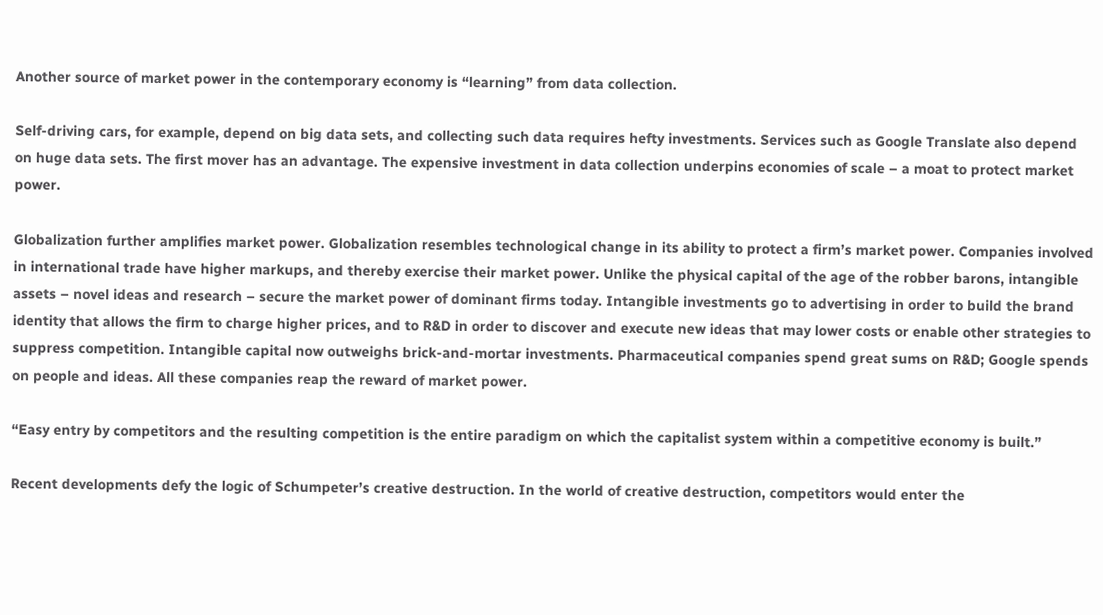Another source of market power in the contemporary economy is “learning” from data collection.

Self-driving cars, for example, depend on big data sets, and collecting such data requires hefty investments. Services such as Google Translate also depend on huge data sets. The first mover has an advantage. The expensive investment in data collection underpins economies of scale – a moat to protect market power.

Globalization further amplifies market power. Globalization resembles technological change in its ability to protect a firm’s market power. Companies involved in international trade have higher markups, and thereby exercise their market power. Unlike the physical capital of the age of the robber barons, intangible assets – novel ideas and research – secure the market power of dominant firms today. Intangible investments go to advertising in order to build the brand identity that allows the firm to charge higher prices, and to R&D in order to discover and execute new ideas that may lower costs or enable other strategies to suppress competition. Intangible capital now outweighs brick-and-mortar investments. Pharmaceutical companies spend great sums on R&D; Google spends on people and ideas. All these companies reap the reward of market power.

“Easy entry by competitors and the resulting competition is the entire paradigm on which the capitalist system within a competitive economy is built.”

Recent developments defy the logic of Schumpeter’s creative destruction. In the world of creative destruction, competitors would enter the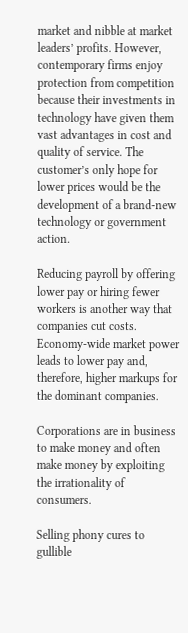market and nibble at market leaders’ profits. However, contemporary firms enjoy protection from competition because their investments in technology have given them vast advantages in cost and quality of service. The customer’s only hope for lower prices would be the development of a brand-new technology or government action.

Reducing payroll by offering lower pay or hiring fewer workers is another way that companies cut costs. Economy-wide market power leads to lower pay and, therefore, higher markups for the dominant companies.

Corporations are in business to make money and often make money by exploiting the irrationality of consumers.

Selling phony cures to gullible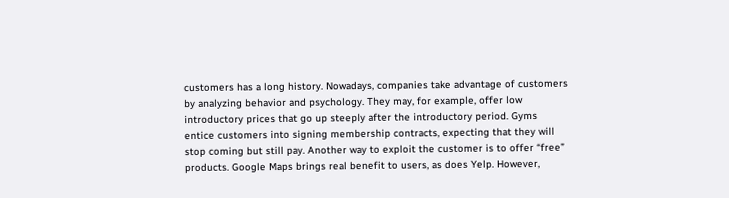customers has a long history. Nowadays, companies take advantage of customers by analyzing behavior and psychology. They may, for example, offer low introductory prices that go up steeply after the introductory period. Gyms entice customers into signing membership contracts, expecting that they will stop coming but still pay. Another way to exploit the customer is to offer “free” products. Google Maps brings real benefit to users, as does Yelp. However,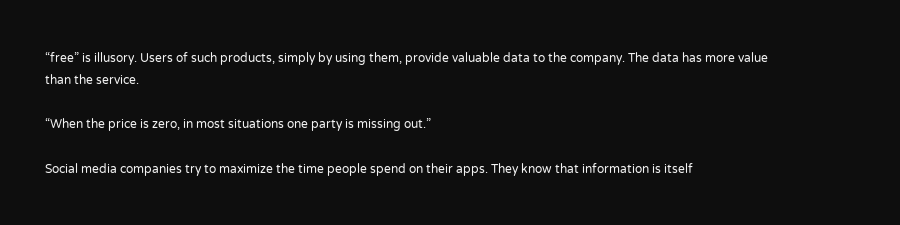“free” is illusory. Users of such products, simply by using them, provide valuable data to the company. The data has more value than the service.

“When the price is zero, in most situations one party is missing out.”

Social media companies try to maximize the time people spend on their apps. They know that information is itself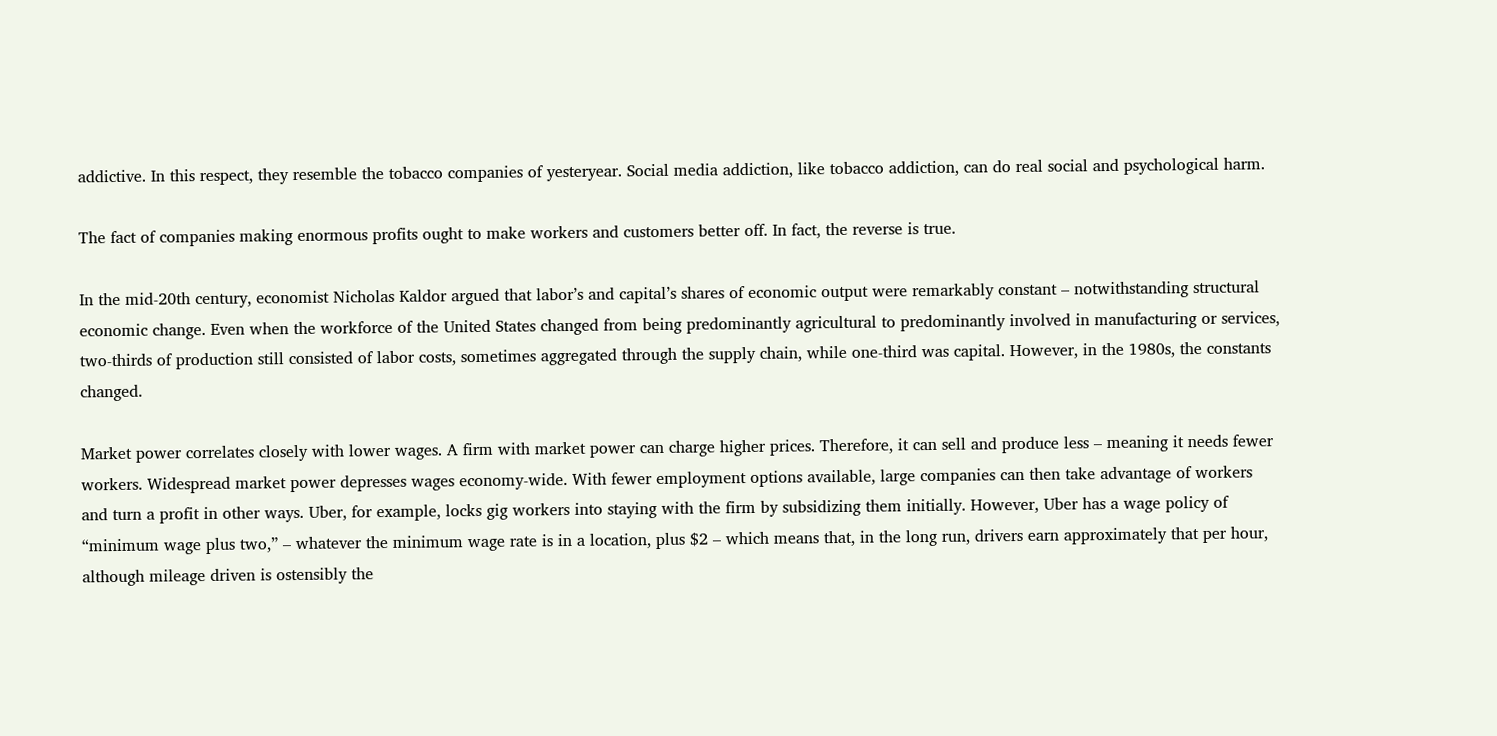addictive. In this respect, they resemble the tobacco companies of yesteryear. Social media addiction, like tobacco addiction, can do real social and psychological harm.

The fact of companies making enormous profits ought to make workers and customers better off. In fact, the reverse is true.

In the mid-20th century, economist Nicholas Kaldor argued that labor’s and capital’s shares of economic output were remarkably constant – notwithstanding structural economic change. Even when the workforce of the United States changed from being predominantly agricultural to predominantly involved in manufacturing or services, two-thirds of production still consisted of labor costs, sometimes aggregated through the supply chain, while one-third was capital. However, in the 1980s, the constants changed.

Market power correlates closely with lower wages. A firm with market power can charge higher prices. Therefore, it can sell and produce less – meaning it needs fewer workers. Widespread market power depresses wages economy-wide. With fewer employment options available, large companies can then take advantage of workers and turn a profit in other ways. Uber, for example, locks gig workers into staying with the firm by subsidizing them initially. However, Uber has a wage policy of “minimum wage plus two,” – whatever the minimum wage rate is in a location, plus $2 – which means that, in the long run, drivers earn approximately that per hour, although mileage driven is ostensibly the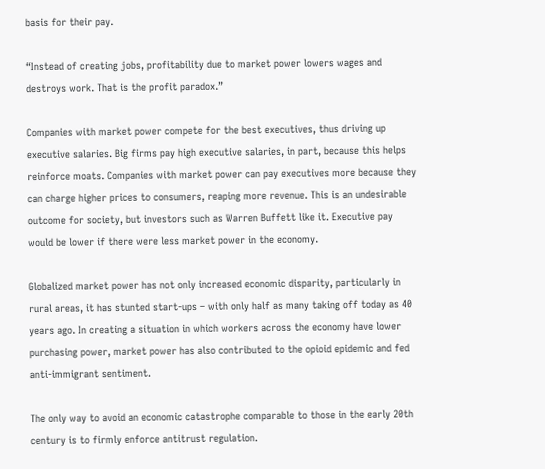basis for their pay.

“Instead of creating jobs, profitability due to market power lowers wages and destroys work. That is the profit paradox.”

Companies with market power compete for the best executives, thus driving up executive salaries. Big firms pay high executive salaries, in part, because this helps reinforce moats. Companies with market power can pay executives more because they can charge higher prices to consumers, reaping more revenue. This is an undesirable outcome for society, but investors such as Warren Buffett like it. Executive pay would be lower if there were less market power in the economy.

Globalized market power has not only increased economic disparity, particularly in rural areas, it has stunted start-ups – with only half as many taking off today as 40 years ago. In creating a situation in which workers across the economy have lower purchasing power, market power has also contributed to the opioid epidemic and fed anti-immigrant sentiment.

The only way to avoid an economic catastrophe comparable to those in the early 20th century is to firmly enforce antitrust regulation.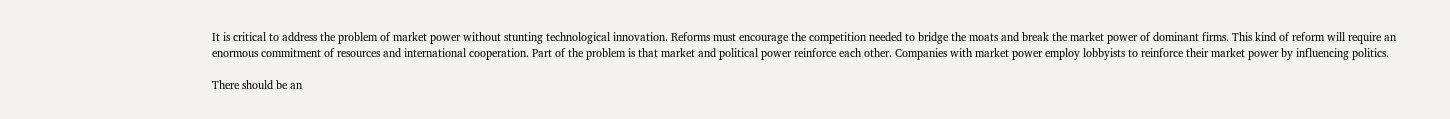It is critical to address the problem of market power without stunting technological innovation. Reforms must encourage the competition needed to bridge the moats and break the market power of dominant firms. This kind of reform will require an enormous commitment of resources and international cooperation. Part of the problem is that market and political power reinforce each other. Companies with market power employ lobbyists to reinforce their market power by influencing politics.

There should be an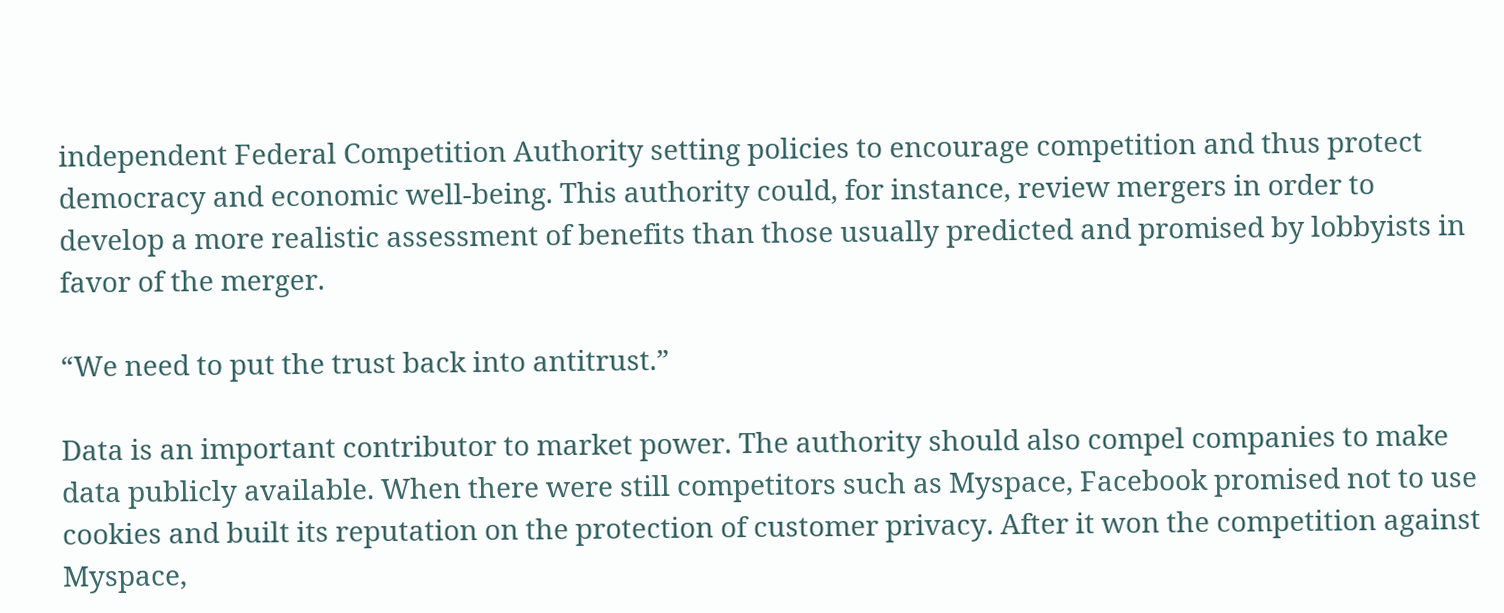independent Federal Competition Authority setting policies to encourage competition and thus protect democracy and economic well-being. This authority could, for instance, review mergers in order to develop a more realistic assessment of benefits than those usually predicted and promised by lobbyists in favor of the merger.

“We need to put the trust back into antitrust.”

Data is an important contributor to market power. The authority should also compel companies to make data publicly available. When there were still competitors such as Myspace, Facebook promised not to use cookies and built its reputation on the protection of customer privacy. After it won the competition against Myspace,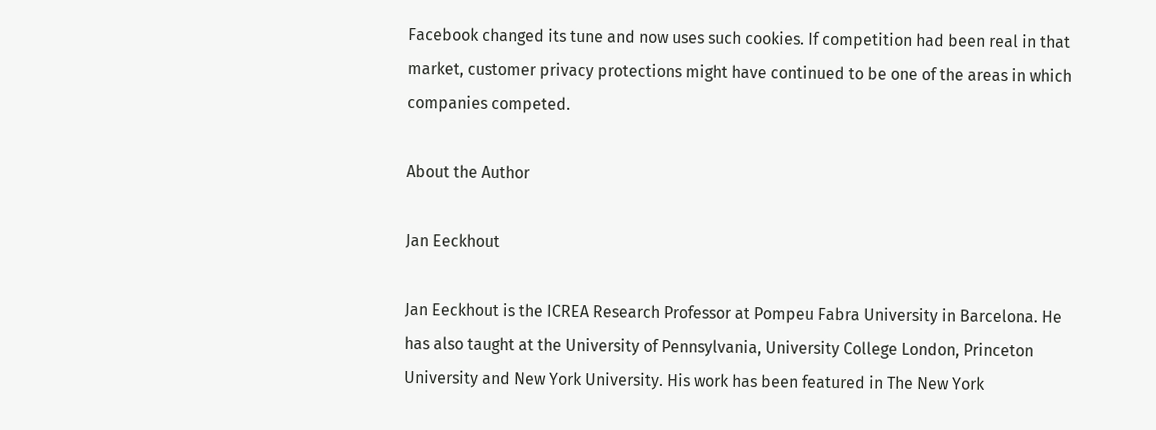Facebook changed its tune and now uses such cookies. If competition had been real in that market, customer privacy protections might have continued to be one of the areas in which companies competed.

About the Author

Jan Eeckhout

Jan Eeckhout is the ICREA Research Professor at Pompeu Fabra University in Barcelona. He has also taught at the University of Pennsylvania, University College London, Princeton University and New York University. His work has been featured in The New York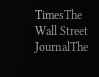TimesThe Wall Street JournalThe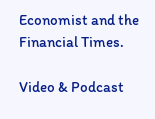Economist and the Financial Times.

Video & Podcast